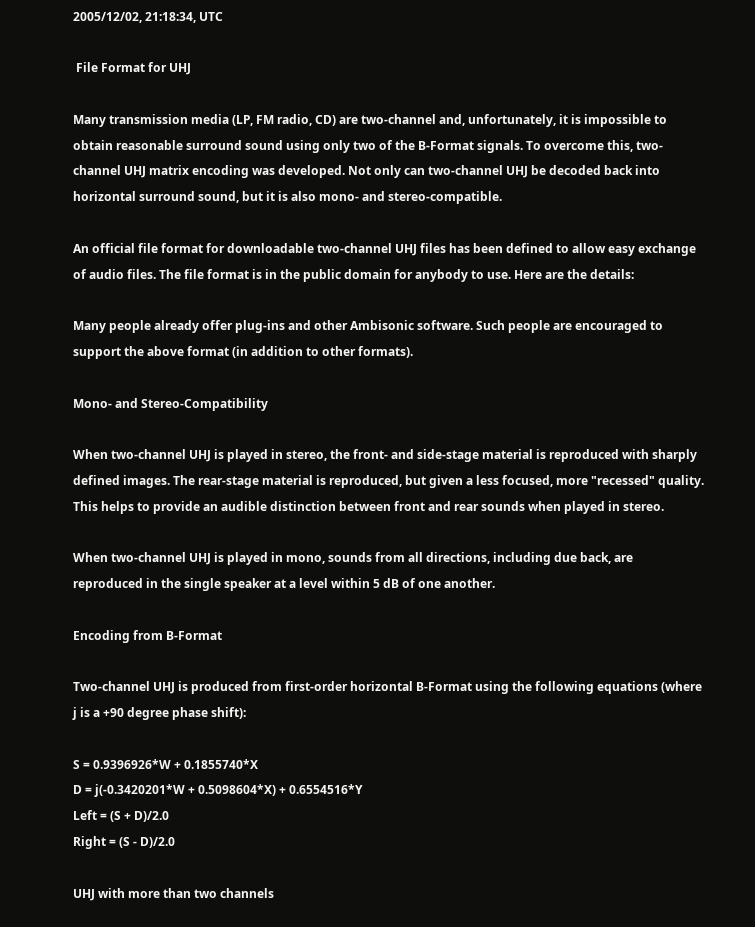2005/12/02, 21:18:34, UTC

 File Format for UHJ

Many transmission media (LP, FM radio, CD) are two-channel and, unfortunately, it is impossible to obtain reasonable surround sound using only two of the B-Format signals. To overcome this, two-channel UHJ matrix encoding was developed. Not only can two-channel UHJ be decoded back into horizontal surround sound, but it is also mono- and stereo-compatible.

An official file format for downloadable two-channel UHJ files has been defined to allow easy exchange of audio files. The file format is in the public domain for anybody to use. Here are the details:

Many people already offer plug-ins and other Ambisonic software. Such people are encouraged to support the above format (in addition to other formats).

Mono- and Stereo-Compatibility

When two-channel UHJ is played in stereo, the front- and side-stage material is reproduced with sharply defined images. The rear-stage material is reproduced, but given a less focused, more "recessed" quality. This helps to provide an audible distinction between front and rear sounds when played in stereo.

When two-channel UHJ is played in mono, sounds from all directions, including due back, are reproduced in the single speaker at a level within 5 dB of one another.

Encoding from B-Format

Two-channel UHJ is produced from first-order horizontal B-Format using the following equations (where j is a +90 degree phase shift):

S = 0.9396926*W + 0.1855740*X
D = j(-0.3420201*W + 0.5098604*X) + 0.6554516*Y
Left = (S + D)/2.0
Right = (S - D)/2.0

UHJ with more than two channels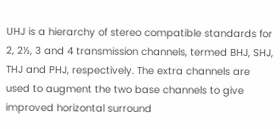UHJ is a hierarchy of stereo compatible standards for 2, 2½, 3 and 4 transmission channels, termed BHJ, SHJ, THJ and PHJ, respectively. The extra channels are used to augment the two base channels to give improved horizontal surround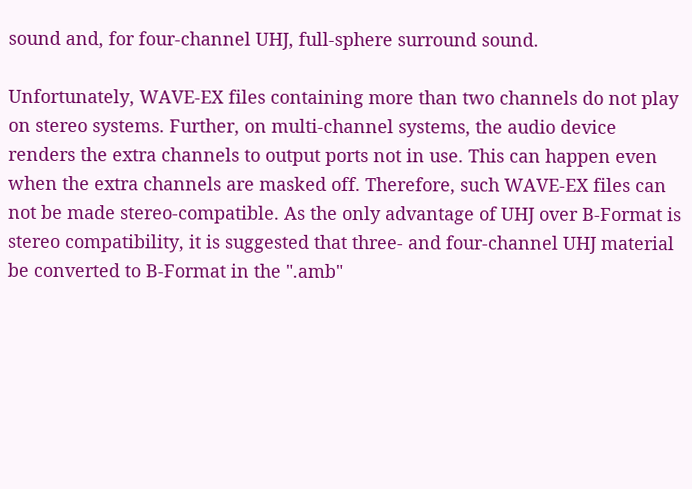sound and, for four-channel UHJ, full-sphere surround sound.

Unfortunately, WAVE-EX files containing more than two channels do not play on stereo systems. Further, on multi-channel systems, the audio device renders the extra channels to output ports not in use. This can happen even when the extra channels are masked off. Therefore, such WAVE-EX files can not be made stereo-compatible. As the only advantage of UHJ over B-Format is stereo compatibility, it is suggested that three- and four-channel UHJ material be converted to B-Format in the ".amb"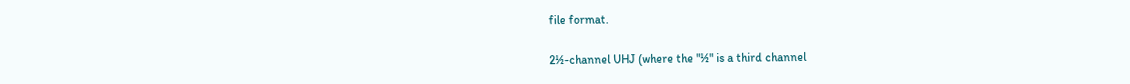file format.

2½-channel UHJ (where the "½" is a third channel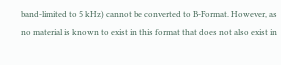band-limited to 5 kHz) cannot be converted to B-Format. However, as no material is known to exist in this format that does not also exist in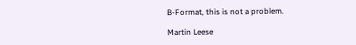B-Format, this is not a problem.

Martin Leese